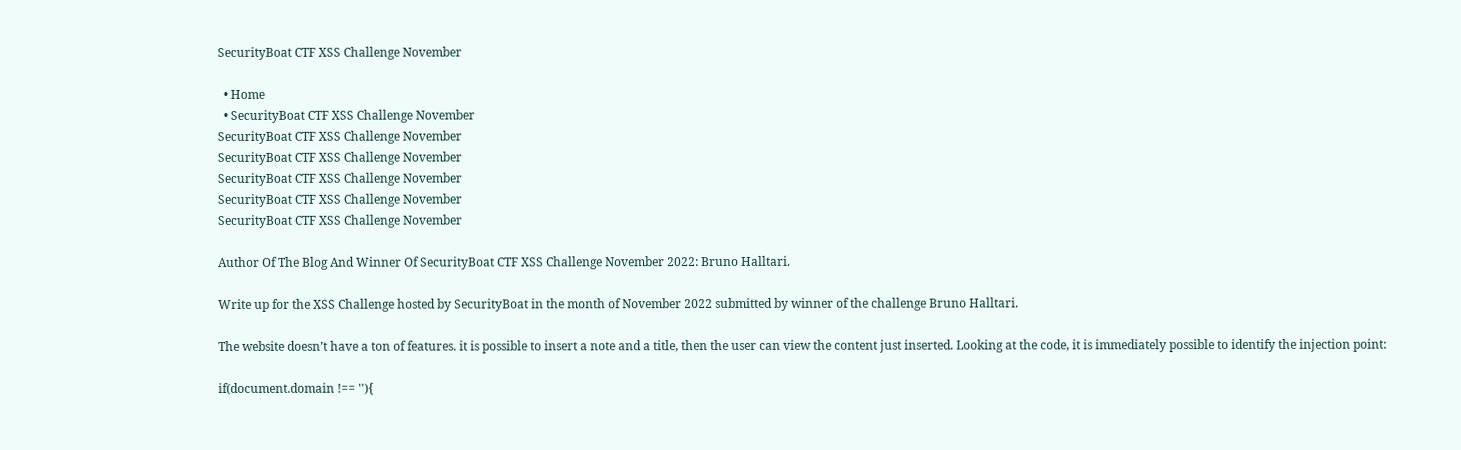SecurityBoat CTF XSS Challenge November

  • Home
  • SecurityBoat CTF XSS Challenge November
SecurityBoat CTF XSS Challenge November
SecurityBoat CTF XSS Challenge November
SecurityBoat CTF XSS Challenge November
SecurityBoat CTF XSS Challenge November
SecurityBoat CTF XSS Challenge November

Author Of The Blog And Winner Of SecurityBoat CTF XSS Challenge November 2022: Bruno Halltari.

Write up for the XSS Challenge hosted by SecurityBoat in the month of November 2022 submitted by winner of the challenge Bruno Halltari.

The website doesn’t have a ton of features. it is possible to insert a note and a title, then the user can view the content just inserted. Looking at the code, it is immediately possible to identify the injection point:

if(document.domain !== ''){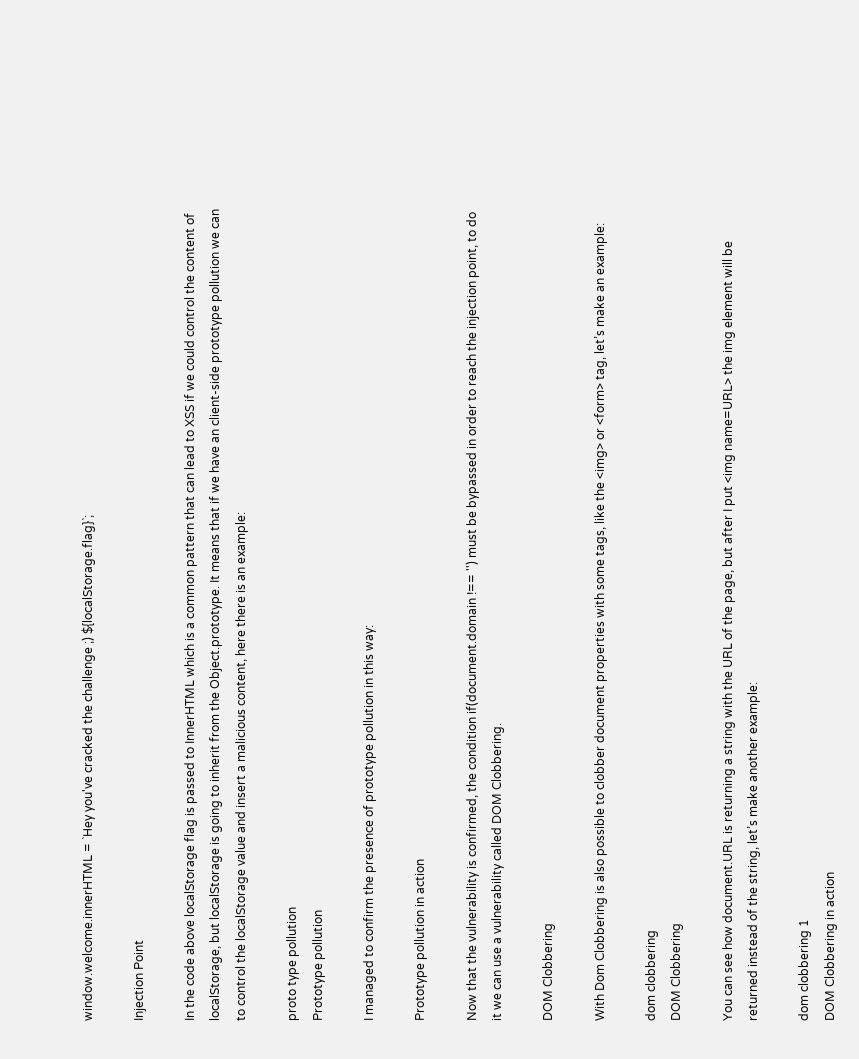window.welcome.innerHTML = `Hey you've cracked the challenge ;) ${localStorage.flag}`;

Injection Point

In the code above localStorage flag is passed to InnerHTML which is a common pattern that can lead to XSS if we could control the content of localStorage, but localStorage is going to inherit from the Object.prototype. It means that if we have an client-side prototype pollution we can to control the localStorage value and insert a malicious content, here there is an example:

proto type pollution
Prototype pollution

I managed to confirm the presence of prototype pollution in this way:

Prototype pollution in action

Now that the vulnerability is confirmed, the condition if(document.domain !== '') must be bypassed in order to reach the injection point, to do it we can use a vulnerability called DOM Clobbering.

DOM Clobbering

With Dom Clobbering is also possible to clobber document properties with some tags, like the <img> or <form> tag, let’s make an example:

dom clobbering
DOM Clobbering

You can see how document.URL is returning a string with the URL of the page, but after I put <img name=URL> the img element will be returned instead of the string, let’s make another example:

dom clobbering 1
DOM Clobbering in action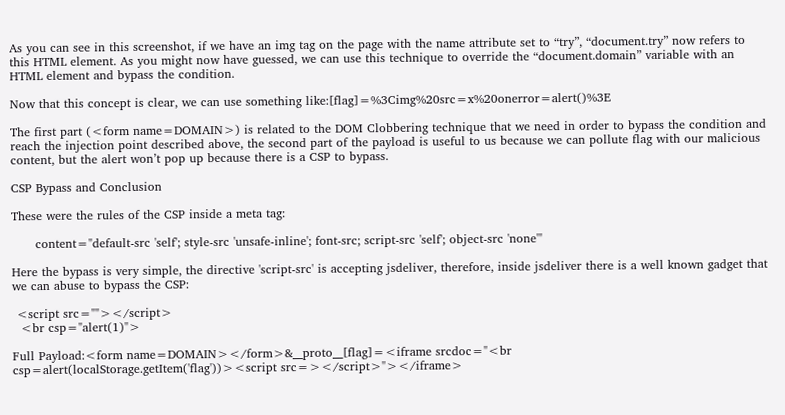As you can see in this screenshot, if we have an img tag on the page with the name attribute set to “try”, “document.try” now refers to this HTML element. As you might now have guessed, we can use this technique to override the “document.domain” variable with an HTML element and bypass the condition.

Now that this concept is clear, we can use something like:[flag]=%3Cimg%20src=x%20onerror=alert()%3E

The first part (<form name=DOMAIN>) is related to the DOM Clobbering technique that we need in order to bypass the condition and reach the injection point described above, the second part of the payload is useful to us because we can pollute flag with our malicious content, but the alert won’t pop up because there is a CSP to bypass.

CSP Bypass and Conclusion

These were the rules of the CSP inside a meta tag:

      content="default-src 'self'; style-src 'unsafe-inline'; font-src; script-src 'self'; object-src 'none'"

Here the bypass is very simple, the directive 'script-src' is accepting jsdeliver, therefore, inside jsdeliver there is a well known gadget that we can abuse to bypass the CSP:

 <script src=""></script>
  <br csp="alert(1)">

Full Payload:<form name=DOMAIN></form>&__proto__[flag]=<iframe srcdoc="<br csp=alert(localStorage.getItem('flag'))><script src=></script>"></iframe>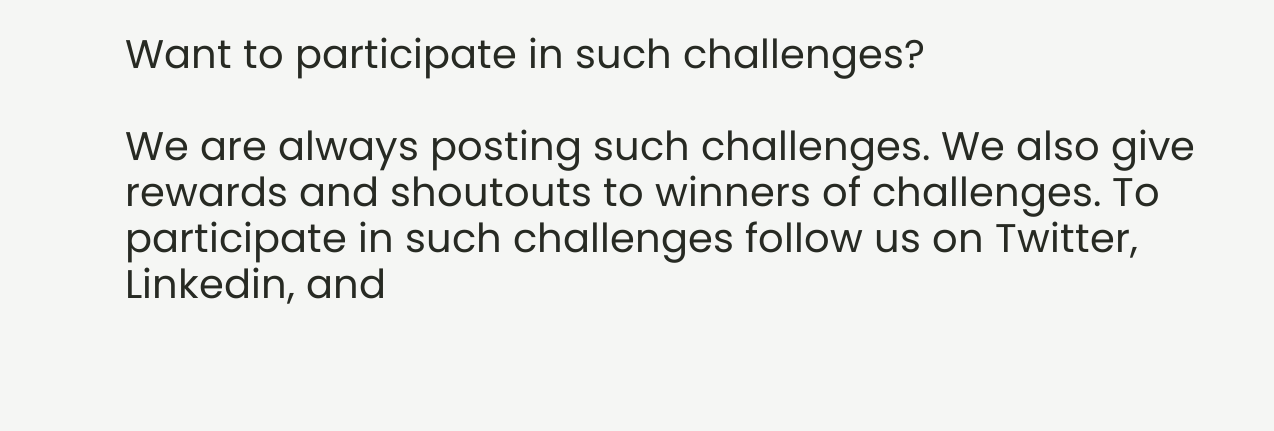Want to participate in such challenges?

We are always posting such challenges. We also give rewards and shoutouts to winners of challenges. To participate in such challenges follow us on Twitter, Linkedin, and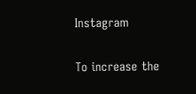Instagram

To increase the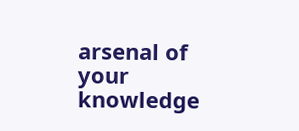arsenal of your knowledge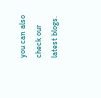you can also check our latest blogs.